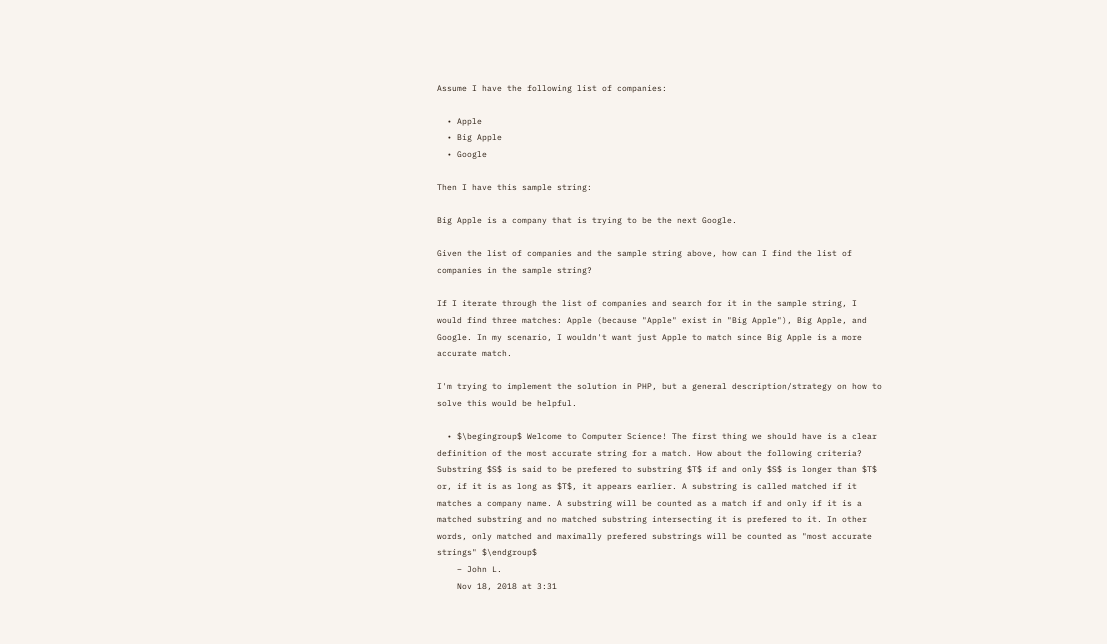Assume I have the following list of companies:

  • Apple
  • Big Apple
  • Google

Then I have this sample string:

Big Apple is a company that is trying to be the next Google.

Given the list of companies and the sample string above, how can I find the list of companies in the sample string?

If I iterate through the list of companies and search for it in the sample string, I would find three matches: Apple (because "Apple" exist in "Big Apple"), Big Apple, and Google. In my scenario, I wouldn't want just Apple to match since Big Apple is a more accurate match.

I'm trying to implement the solution in PHP, but a general description/strategy on how to solve this would be helpful.

  • $\begingroup$ Welcome to Computer Science! The first thing we should have is a clear definition of the most accurate string for a match. How about the following criteria? Substring $S$ is said to be prefered to substring $T$ if and only $S$ is longer than $T$ or, if it is as long as $T$, it appears earlier. A substring is called matched if it matches a company name. A substring will be counted as a match if and only if it is a matched substring and no matched substring intersecting it is prefered to it. In other words, only matched and maximally prefered substrings will be counted as "most accurate strings" $\endgroup$
    – John L.
    Nov 18, 2018 at 3:31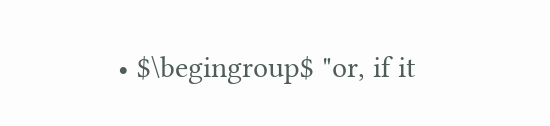• $\begingroup$ "or, if it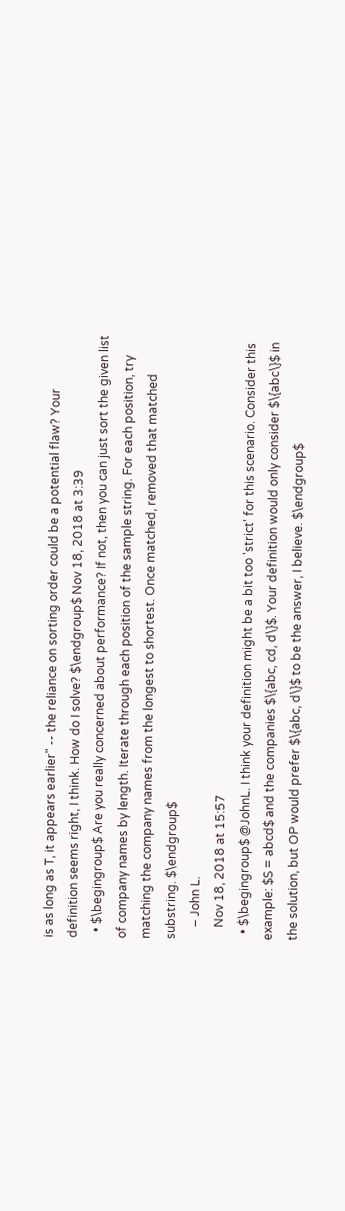is as long as T, it appears earlier" -- the reliance on sorting order could be a potential flaw? Your definition seems right, I think. How do I solve? $\endgroup$ Nov 18, 2018 at 3:39
  • $\begingroup$ Are you really concerned about performance? If not, then you can just sort the given list of company names by length. Iterate through each position of the sample string. For each position, try matching the company names from the longest to shortest. Once matched, removed that matched substring. $\endgroup$
    – John L.
    Nov 18, 2018 at 15:57
  • $\begingroup$ @JohnL. I think your definition might be a bit too 'strict' for this scenario. Consider this example: $S = abcd$ and the companies $\{abc, cd, d\}$. Your definition would only consider $\{abc\}$ in the solution, but OP would prefer $\{abc, d\}$ to be the answer, I believe. $\endgroup$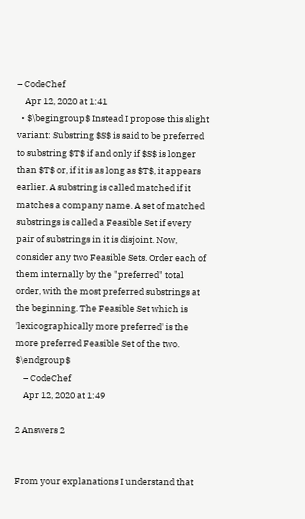– CodeChef
    Apr 12, 2020 at 1:41
  • $\begingroup$ Instead I propose this slight variant: Substring $S$ is said to be preferred to substring $T$ if and only if $S$ is longer than $T$ or, if it is as long as $T$, it appears earlier. A substring is called matched if it matches a company name. A set of matched substrings is called a Feasible Set if every pair of substrings in it is disjoint. Now, consider any two Feasible Sets. Order each of them internally by the "preferred" total order, with the most preferred substrings at the beginning. The Feasible Set which is 'lexicographically more preferred' is the more preferred Feasible Set of the two. $\endgroup$
    – CodeChef
    Apr 12, 2020 at 1:49

2 Answers 2


From your explanations I understand that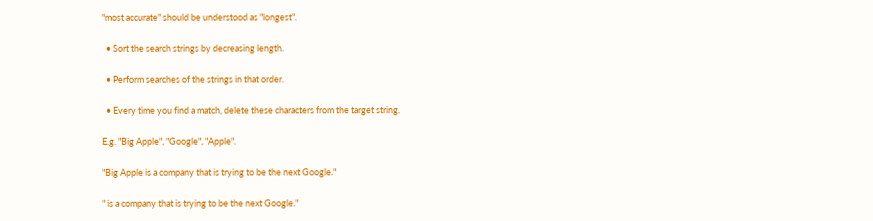"most accurate" should be understood as "longest".

  • Sort the search strings by decreasing length.

  • Perform searches of the strings in that order.

  • Every time you find a match, delete these characters from the target string.

E.g. "Big Apple", "Google", "Apple".

"Big Apple is a company that is trying to be the next Google."

" is a company that is trying to be the next Google."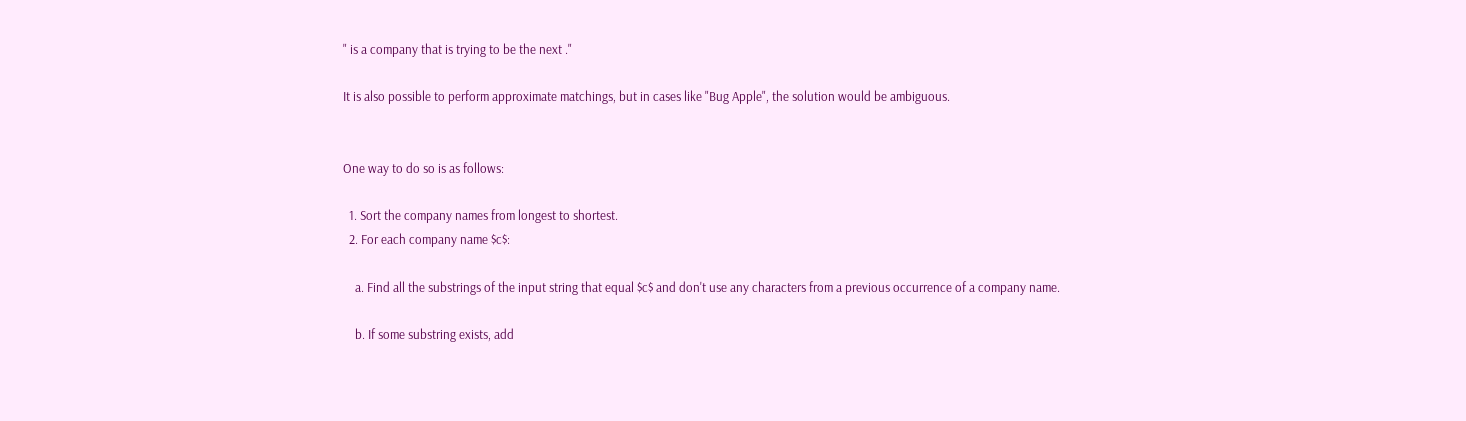" is a company that is trying to be the next ."

It is also possible to perform approximate matchings, but in cases like "Bug Apple", the solution would be ambiguous.


One way to do so is as follows:

  1. Sort the company names from longest to shortest.
  2. For each company name $c$:

    a. Find all the substrings of the input string that equal $c$ and don't use any characters from a previous occurrence of a company name.

    b. If some substring exists, add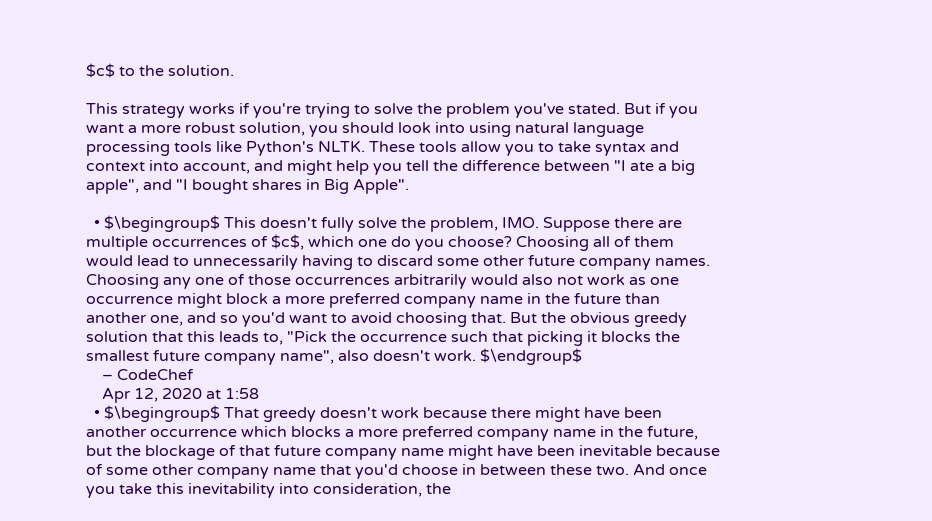$c$ to the solution.

This strategy works if you're trying to solve the problem you've stated. But if you want a more robust solution, you should look into using natural language processing tools like Python's NLTK. These tools allow you to take syntax and context into account, and might help you tell the difference between "I ate a big apple", and "I bought shares in Big Apple".

  • $\begingroup$ This doesn't fully solve the problem, IMO. Suppose there are multiple occurrences of $c$, which one do you choose? Choosing all of them would lead to unnecessarily having to discard some other future company names. Choosing any one of those occurrences arbitrarily would also not work as one occurrence might block a more preferred company name in the future than another one, and so you'd want to avoid choosing that. But the obvious greedy solution that this leads to, "Pick the occurrence such that picking it blocks the smallest future company name", also doesn't work. $\endgroup$
    – CodeChef
    Apr 12, 2020 at 1:58
  • $\begingroup$ That greedy doesn't work because there might have been another occurrence which blocks a more preferred company name in the future, but the blockage of that future company name might have been inevitable because of some other company name that you'd choose in between these two. And once you take this inevitability into consideration, the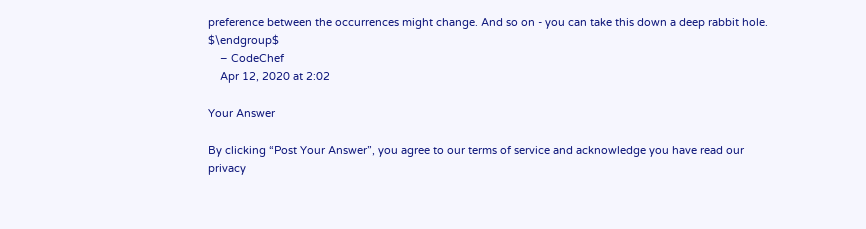preference between the occurrences might change. And so on - you can take this down a deep rabbit hole. $\endgroup$
    – CodeChef
    Apr 12, 2020 at 2:02

Your Answer

By clicking “Post Your Answer”, you agree to our terms of service and acknowledge you have read our privacy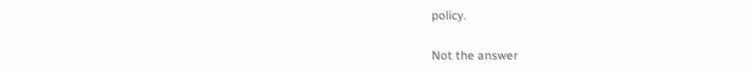policy.

Not the answer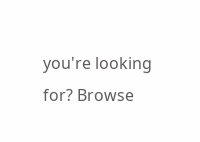you're looking for? Browse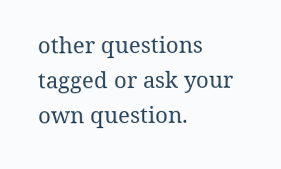other questions tagged or ask your own question.